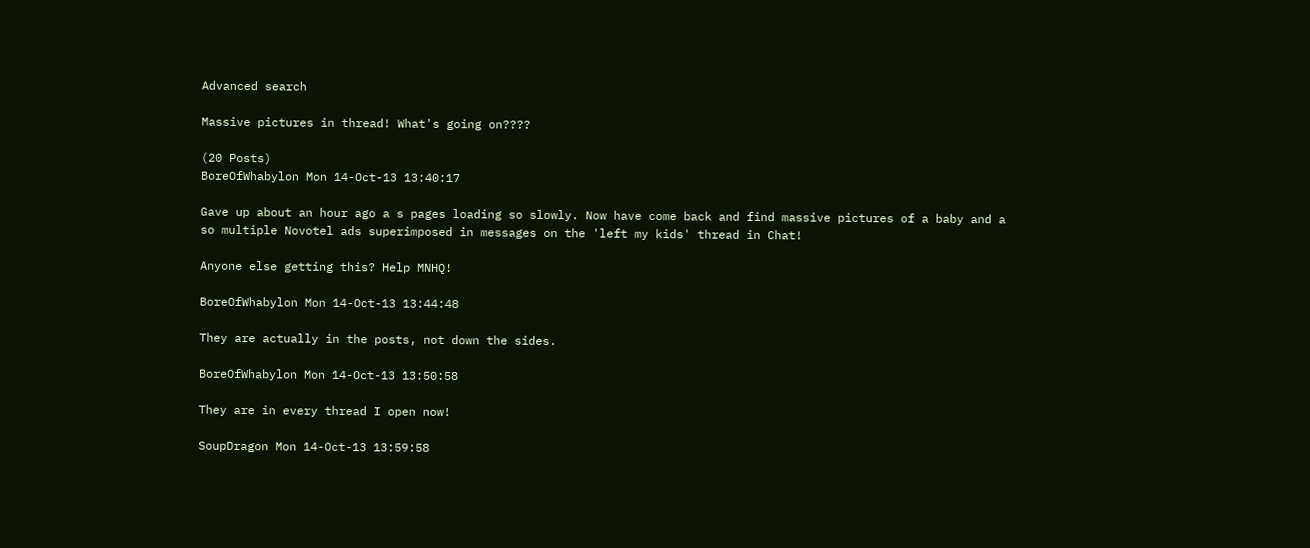Advanced search

Massive pictures in thread! What's going on????

(20 Posts)
BoreOfWhabylon Mon 14-Oct-13 13:40:17

Gave up about an hour ago a s pages loading so slowly. Now have come back and find massive pictures of a baby and a
so multiple Novotel ads superimposed in messages on the 'left my kids' thread in Chat!

Anyone else getting this? Help MNHQ!

BoreOfWhabylon Mon 14-Oct-13 13:44:48

They are actually in the posts, not down the sides.

BoreOfWhabylon Mon 14-Oct-13 13:50:58

They are in every thread I open now!

SoupDragon Mon 14-Oct-13 13:59:58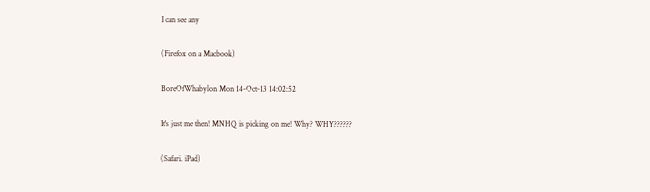I can see any

(Firefox on a Macbook)

BoreOfWhabylon Mon 14-Oct-13 14:02:52

It's just me then! MNHQ is picking on me! Why? WHY??????

(Safari. iPad)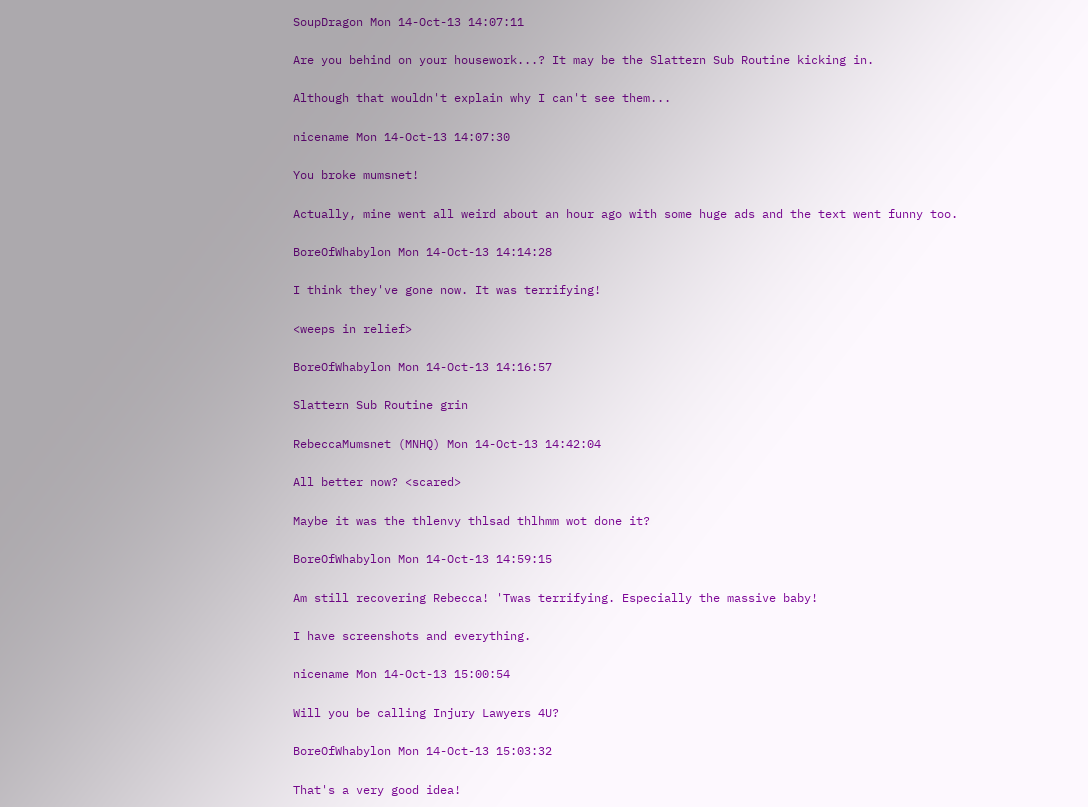SoupDragon Mon 14-Oct-13 14:07:11

Are you behind on your housework...? It may be the Slattern Sub Routine kicking in.

Although that wouldn't explain why I can't see them...

nicename Mon 14-Oct-13 14:07:30

You broke mumsnet!

Actually, mine went all weird about an hour ago with some huge ads and the text went funny too.

BoreOfWhabylon Mon 14-Oct-13 14:14:28

I think they've gone now. It was terrifying!

<weeps in relief>

BoreOfWhabylon Mon 14-Oct-13 14:16:57

Slattern Sub Routine grin

RebeccaMumsnet (MNHQ) Mon 14-Oct-13 14:42:04

All better now? <scared>

Maybe it was the thlenvy thlsad thlhmm wot done it?

BoreOfWhabylon Mon 14-Oct-13 14:59:15

Am still recovering Rebecca! 'Twas terrifying. Especially the massive baby!

I have screenshots and everything.

nicename Mon 14-Oct-13 15:00:54

Will you be calling Injury Lawyers 4U?

BoreOfWhabylon Mon 14-Oct-13 15:03:32

That's a very good idea!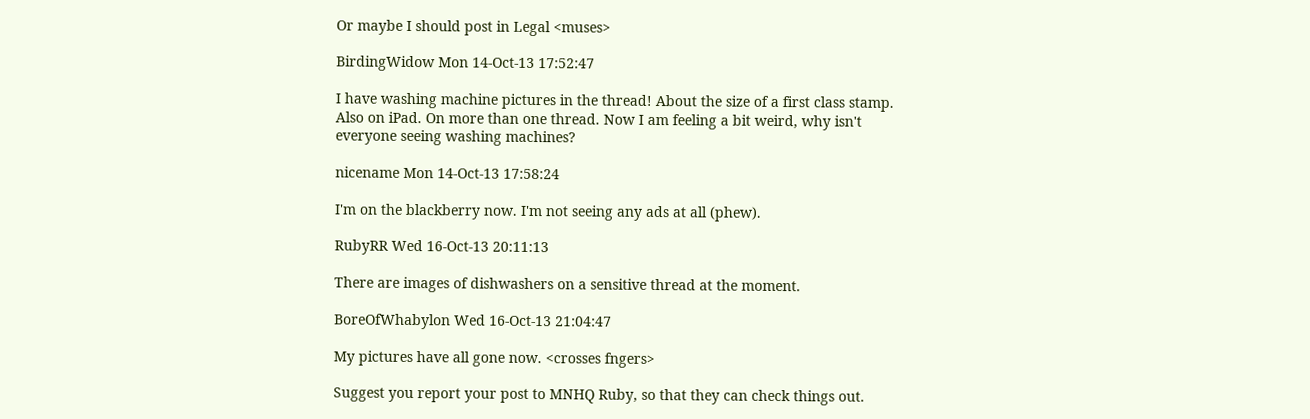Or maybe I should post in Legal <muses>

BirdingWidow Mon 14-Oct-13 17:52:47

I have washing machine pictures in the thread! About the size of a first class stamp. Also on iPad. On more than one thread. Now I am feeling a bit weird, why isn't everyone seeing washing machines?

nicename Mon 14-Oct-13 17:58:24

I'm on the blackberry now. I'm not seeing any ads at all (phew).

RubyRR Wed 16-Oct-13 20:11:13

There are images of dishwashers on a sensitive thread at the moment.

BoreOfWhabylon Wed 16-Oct-13 21:04:47

My pictures have all gone now. <crosses fngers>

Suggest you report your post to MNHQ Ruby, so that they can check things out.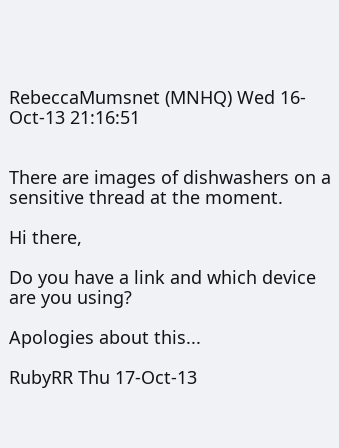RebeccaMumsnet (MNHQ) Wed 16-Oct-13 21:16:51


There are images of dishwashers on a sensitive thread at the moment.

Hi there,

Do you have a link and which device are you using?

Apologies about this...

RubyRR Thu 17-Oct-13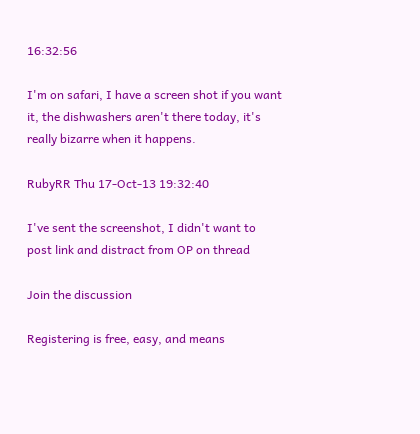16:32:56

I'm on safari, I have a screen shot if you want it, the dishwashers aren't there today, it's really bizarre when it happens.

RubyRR Thu 17-Oct-13 19:32:40

I've sent the screenshot, I didn't want to post link and distract from OP on thread

Join the discussion

Registering is free, easy, and means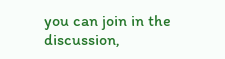you can join in the discussion,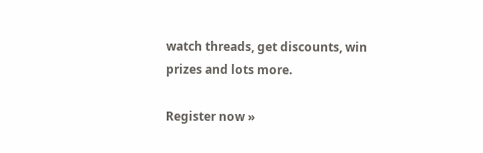watch threads, get discounts, win prizes and lots more.

Register now »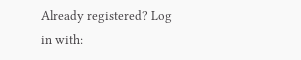Already registered? Log in with: